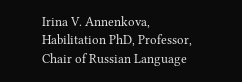Irina V. Annenkova, Habilitation PhD, Professor, Chair of Russian Language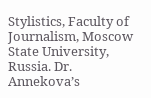Stylistics, Faculty of Journalism, Moscow State University, Russia. Dr. Annekova’s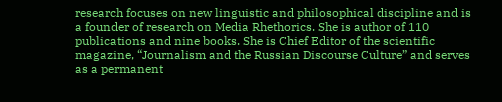research focuses on new linguistic and philosophical discipline and is a founder of research on Media Rhethorics. She is author of 110 publications and nine books. She is Chief Editor of the scientific magazine, “Journalism and the Russian Discourse Culture” and serves as a permanent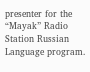presenter for the “Mayak” Radio Station Russian Language program.